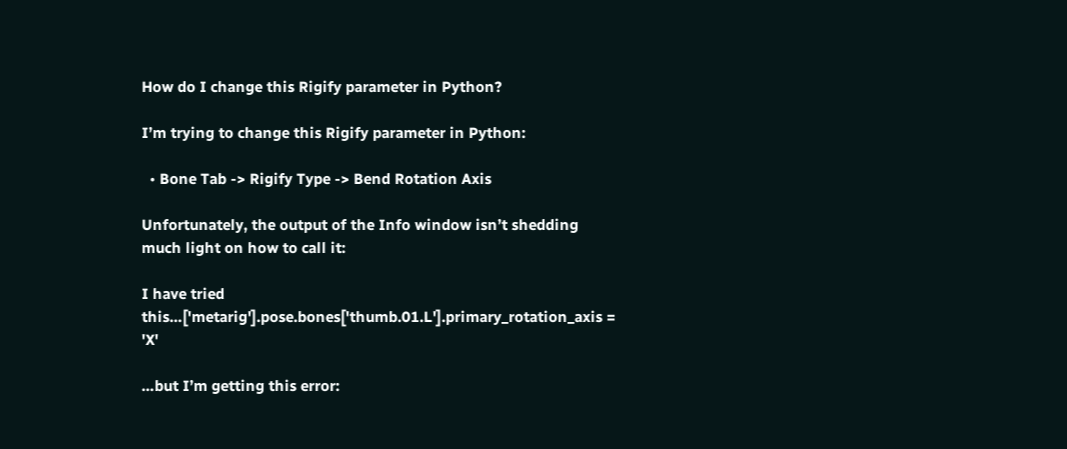How do I change this Rigify parameter in Python?

I’m trying to change this Rigify parameter in Python:

  • Bone Tab -> Rigify Type -> Bend Rotation Axis

Unfortunately, the output of the Info window isn’t shedding much light on how to call it:

I have tried this…['metarig'].pose.bones['thumb.01.L'].primary_rotation_axis = 'X'

…but I’m getting this error: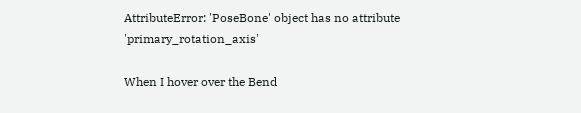AttributeError: 'PoseBone' object has no attribute 'primary_rotation_axis'

When I hover over the Bend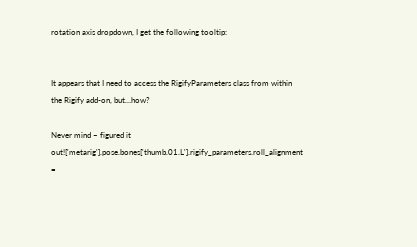rotation axis dropdown, I get the following tooltip:


It appears that I need to access the RigifyParameters class from within the Rigify add-on, but…how?

Never mind – figured it out!['metarig'].pose.bones['thumb.01.L'].rigify_parameters.roll_alignment =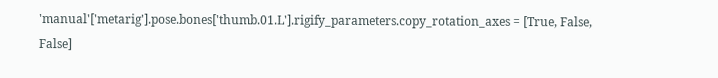'manual'['metarig'].pose.bones['thumb.01.L'].rigify_parameters.copy_rotation_axes = [True, False, False]